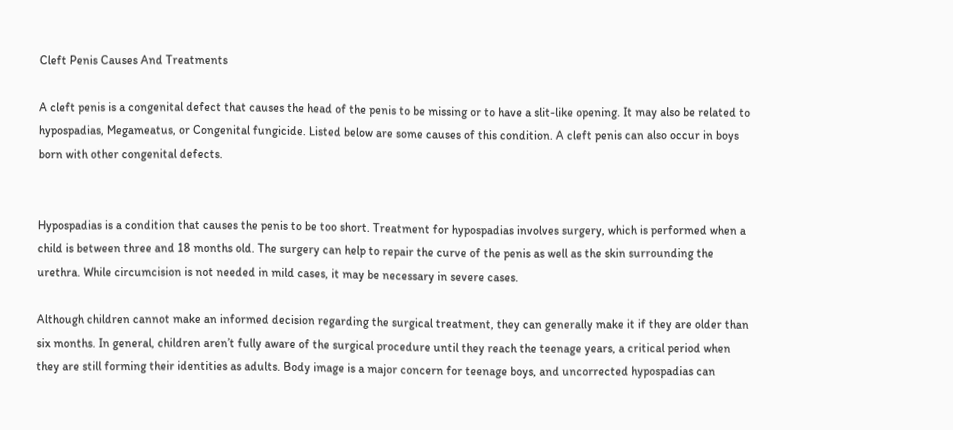Cleft Penis Causes And Treatments

A cleft penis is a congenital defect that causes the head of the penis to be missing or to have a slit-like opening. It may also be related to hypospadias, Megameatus, or Congenital fungicide. Listed below are some causes of this condition. A cleft penis can also occur in boys born with other congenital defects.


Hypospadias is a condition that causes the penis to be too short. Treatment for hypospadias involves surgery, which is performed when a child is between three and 18 months old. The surgery can help to repair the curve of the penis as well as the skin surrounding the urethra. While circumcision is not needed in mild cases, it may be necessary in severe cases.

Although children cannot make an informed decision regarding the surgical treatment, they can generally make it if they are older than six months. In general, children aren’t fully aware of the surgical procedure until they reach the teenage years, a critical period when they are still forming their identities as adults. Body image is a major concern for teenage boys, and uncorrected hypospadias can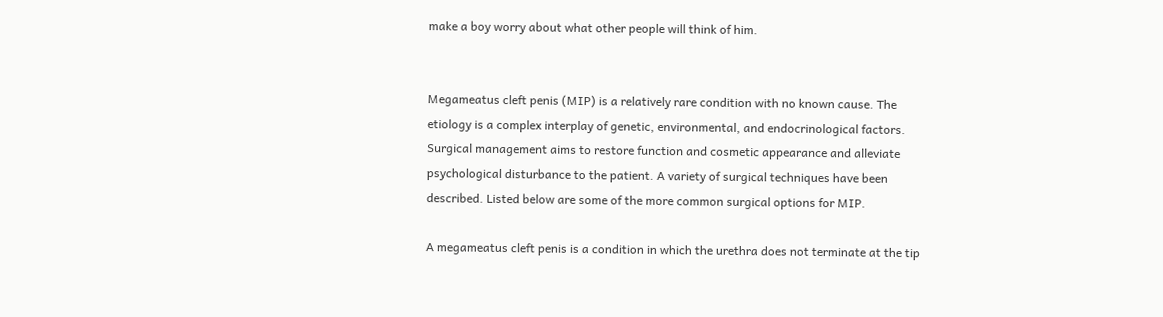make a boy worry about what other people will think of him.


Megameatus cleft penis (MIP) is a relatively rare condition with no known cause. The etiology is a complex interplay of genetic, environmental, and endocrinological factors. Surgical management aims to restore function and cosmetic appearance and alleviate psychological disturbance to the patient. A variety of surgical techniques have been described. Listed below are some of the more common surgical options for MIP.

A megameatus cleft penis is a condition in which the urethra does not terminate at the tip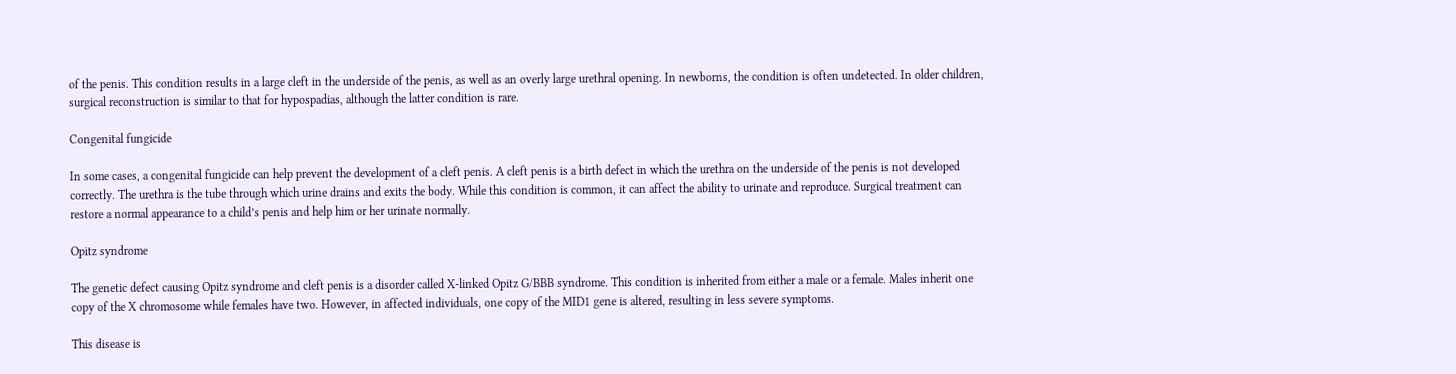of the penis. This condition results in a large cleft in the underside of the penis, as well as an overly large urethral opening. In newborns, the condition is often undetected. In older children, surgical reconstruction is similar to that for hypospadias, although the latter condition is rare.

Congenital fungicide

In some cases, a congenital fungicide can help prevent the development of a cleft penis. A cleft penis is a birth defect in which the urethra on the underside of the penis is not developed correctly. The urethra is the tube through which urine drains and exits the body. While this condition is common, it can affect the ability to urinate and reproduce. Surgical treatment can restore a normal appearance to a child’s penis and help him or her urinate normally.

Opitz syndrome

The genetic defect causing Opitz syndrome and cleft penis is a disorder called X-linked Opitz G/BBB syndrome. This condition is inherited from either a male or a female. Males inherit one copy of the X chromosome while females have two. However, in affected individuals, one copy of the MID1 gene is altered, resulting in less severe symptoms.

This disease is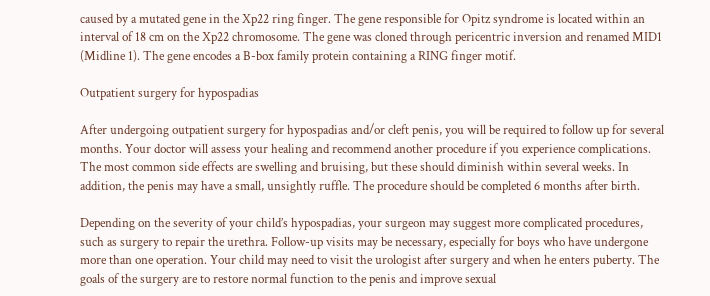caused by a mutated gene in the Xp22 ring finger. The gene responsible for Opitz syndrome is located within an interval of 18 cm on the Xp22 chromosome. The gene was cloned through pericentric inversion and renamed MID1 (Midline 1). The gene encodes a B-box family protein containing a RING finger motif.

Outpatient surgery for hypospadias

After undergoing outpatient surgery for hypospadias and/or cleft penis, you will be required to follow up for several months. Your doctor will assess your healing and recommend another procedure if you experience complications. The most common side effects are swelling and bruising, but these should diminish within several weeks. In addition, the penis may have a small, unsightly ruffle. The procedure should be completed 6 months after birth.

Depending on the severity of your child’s hypospadias, your surgeon may suggest more complicated procedures, such as surgery to repair the urethra. Follow-up visits may be necessary, especially for boys who have undergone more than one operation. Your child may need to visit the urologist after surgery and when he enters puberty. The goals of the surgery are to restore normal function to the penis and improve sexual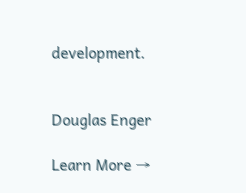development.


Douglas Enger

Learn More →